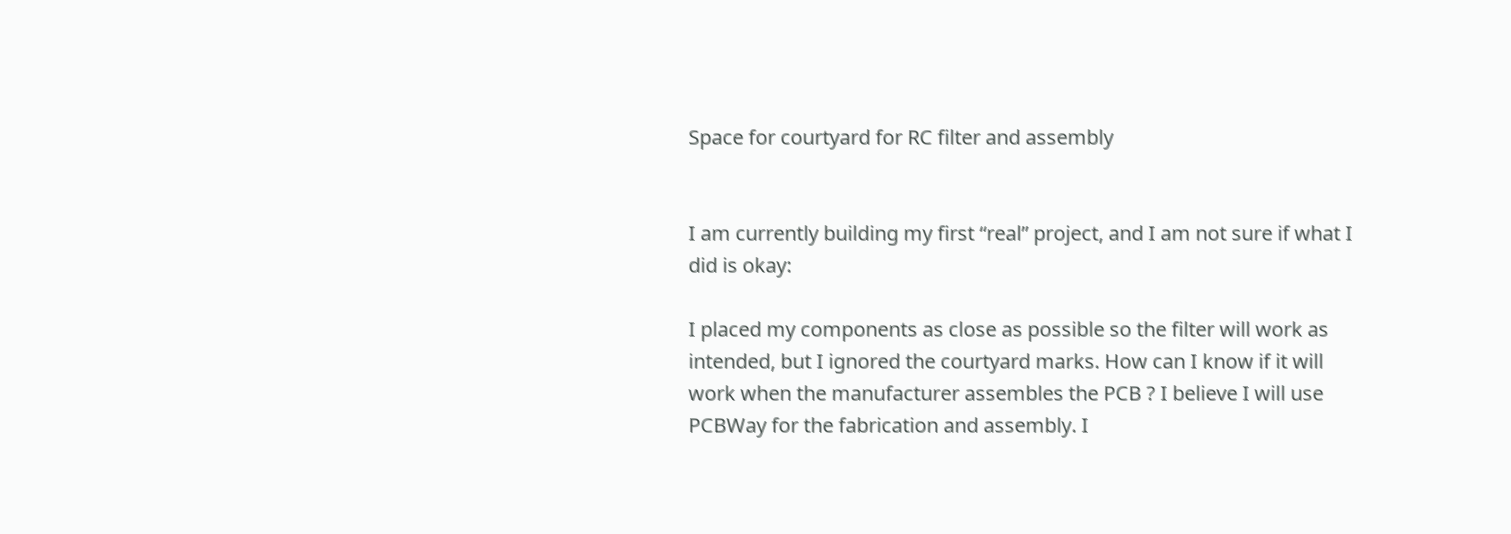Space for courtyard for RC filter and assembly


I am currently building my first “real” project, and I am not sure if what I did is okay:

I placed my components as close as possible so the filter will work as intended, but I ignored the courtyard marks. How can I know if it will work when the manufacturer assembles the PCB ? I believe I will use PCBWay for the fabrication and assembly. I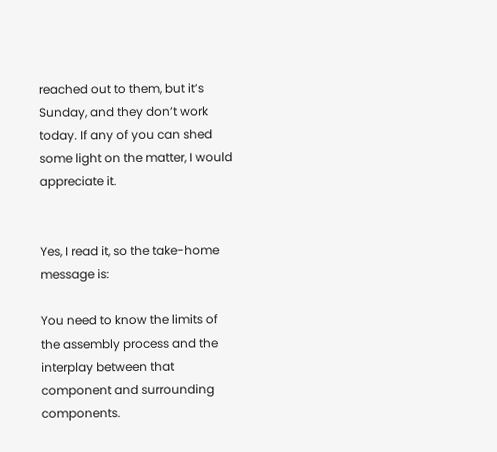reached out to them, but it’s Sunday, and they don’t work today. If any of you can shed some light on the matter, I would appreciate it.


Yes, I read it, so the take-home message is:

You need to know the limits of the assembly process and the interplay between that component and surrounding components.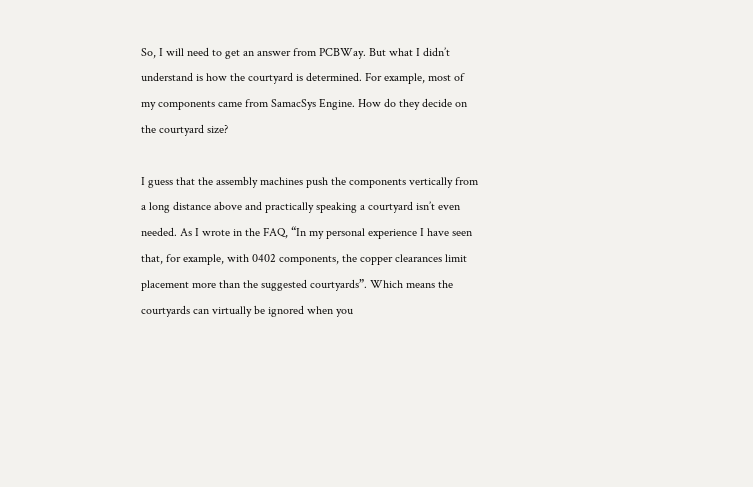So, I will need to get an answer from PCBWay. But what I didn’t understand is how the courtyard is determined. For example, most of my components came from SamacSys Engine. How do they decide on the courtyard size?

I guess that the assembly machines push the components vertically from a long distance above and practically speaking a courtyard isn’t even needed. As I wrote in the FAQ, “In my personal experience I have seen that, for example, with 0402 components, the copper clearances limit placement more than the suggested courtyards”. Which means the courtyards can virtually be ignored when you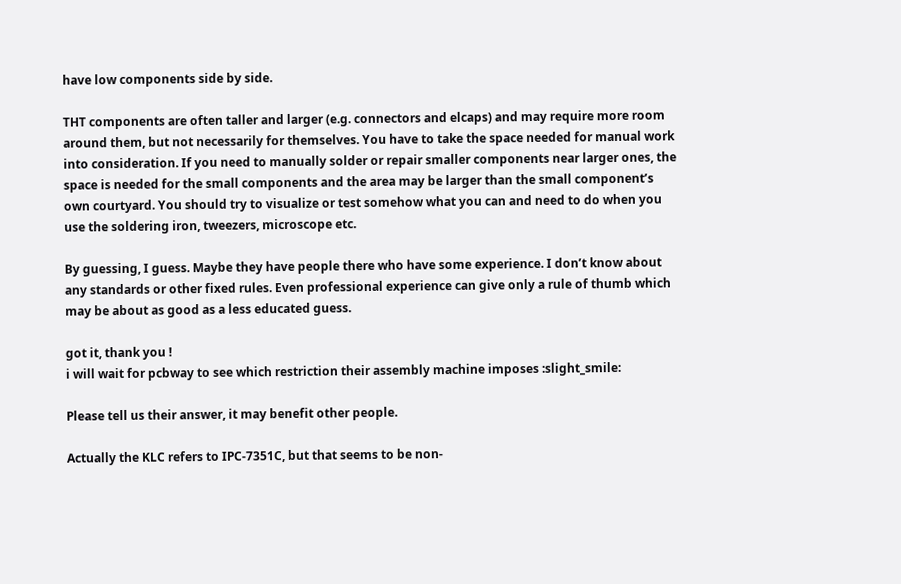have low components side by side.

THT components are often taller and larger (e.g. connectors and elcaps) and may require more room around them, but not necessarily for themselves. You have to take the space needed for manual work into consideration. If you need to manually solder or repair smaller components near larger ones, the space is needed for the small components and the area may be larger than the small component’s own courtyard. You should try to visualize or test somehow what you can and need to do when you use the soldering iron, tweezers, microscope etc.

By guessing, I guess. Maybe they have people there who have some experience. I don’t know about any standards or other fixed rules. Even professional experience can give only a rule of thumb which may be about as good as a less educated guess.

got it, thank you !
i will wait for pcbway to see which restriction their assembly machine imposes :slight_smile:

Please tell us their answer, it may benefit other people.

Actually the KLC refers to IPC-7351C, but that seems to be non-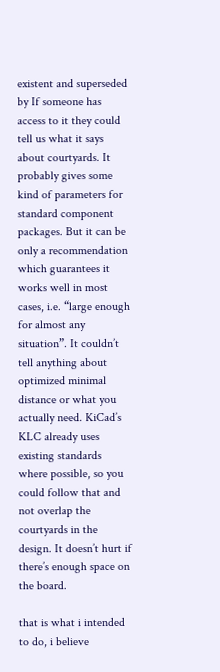existent and superseded by If someone has access to it they could tell us what it says about courtyards. It probably gives some kind of parameters for standard component packages. But it can be only a recommendation which guarantees it works well in most cases, i.e. “large enough for almost any situation”. It couldn’t tell anything about optimized minimal distance or what you actually need. KiCad’s KLC already uses existing standards where possible, so you could follow that and not overlap the courtyards in the design. It doesn’t hurt if there’s enough space on the board.

that is what i intended to do, i believe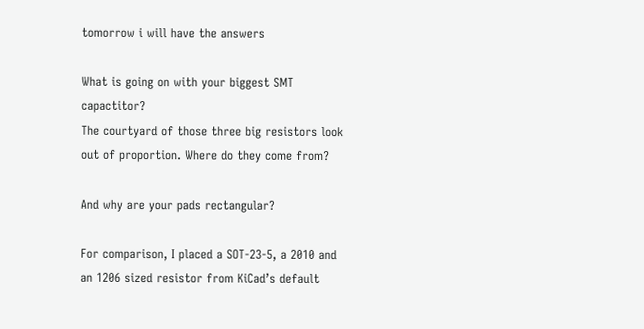tomorrow i will have the answers

What is going on with your biggest SMT capactitor?
The courtyard of those three big resistors look out of proportion. Where do they come from?

And why are your pads rectangular?

For comparison, I placed a SOT-23-5, a 2010 and an 1206 sized resistor from KiCad’s default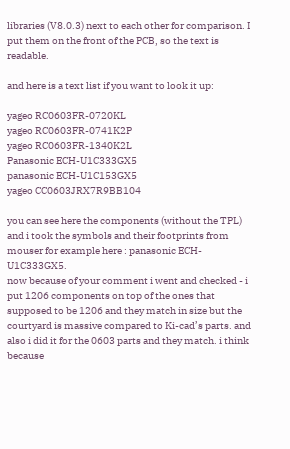libraries (V8.0.3) next to each other for comparison. I put them on the front of the PCB, so the text is readable.

and here is a text list if you want to look it up:

yageo RC0603FR-0720KL
yageo RC0603FR-0741K2P
yageo RC0603FR-1340K2L
Panasonic ECH-U1C333GX5
panasonic ECH-U1C153GX5
yageo CC0603JRX7R9BB104

you can see here the components (without the TPL) and i took the symbols and their footprints from mouser for example here : panasonic ECH-U1C333GX5.
now because of your comment i went and checked - i put 1206 components on top of the ones that supposed to be 1206 and they match in size but the courtyard is massive compared to Ki-cad’s parts. and also i did it for the 0603 parts and they match. i think because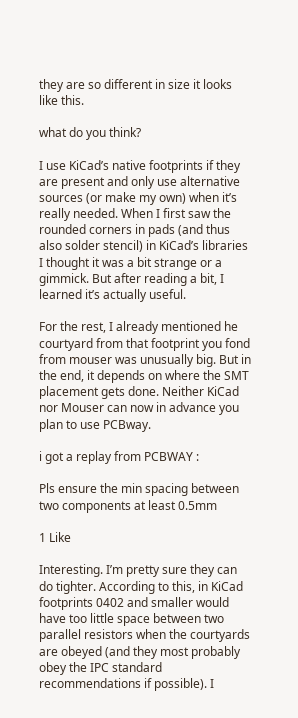they are so different in size it looks like this.

what do you think?

I use KiCad’s native footprints if they are present and only use alternative sources (or make my own) when it’s really needed. When I first saw the rounded corners in pads (and thus also solder stencil) in KiCad’s libraries I thought it was a bit strange or a gimmick. But after reading a bit, I learned it’s actually useful.

For the rest, I already mentioned he courtyard from that footprint you fond from mouser was unusually big. But in the end, it depends on where the SMT placement gets done. Neither KiCad nor Mouser can now in advance you plan to use PCBway.

i got a replay from PCBWAY :

Pls ensure the min spacing between two components at least 0.5mm

1 Like

Interesting. I’m pretty sure they can do tighter. According to this, in KiCad footprints 0402 and smaller would have too little space between two parallel resistors when the courtyards are obeyed (and they most probably obey the IPC standard recommendations if possible). I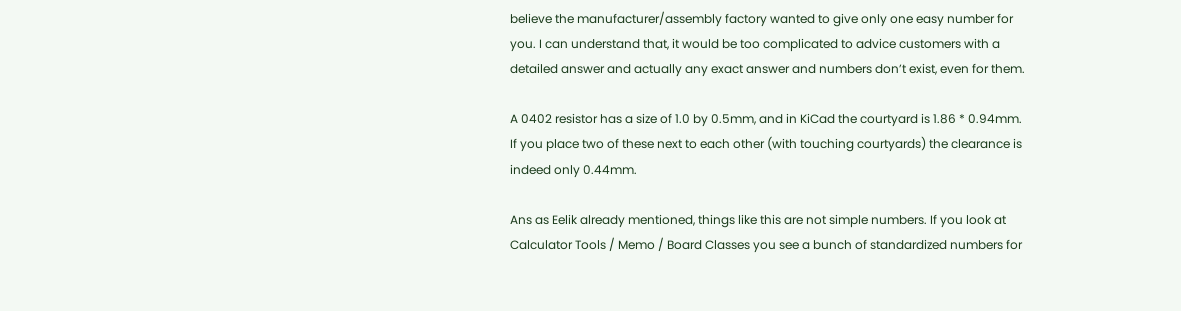believe the manufacturer/assembly factory wanted to give only one easy number for you. I can understand that, it would be too complicated to advice customers with a detailed answer and actually any exact answer and numbers don’t exist, even for them.

A 0402 resistor has a size of 1.0 by 0.5mm, and in KiCad the courtyard is 1.86 * 0.94mm. If you place two of these next to each other (with touching courtyards) the clearance is indeed only 0.44mm.

Ans as Eelik already mentioned, things like this are not simple numbers. If you look at Calculator Tools / Memo / Board Classes you see a bunch of standardized numbers for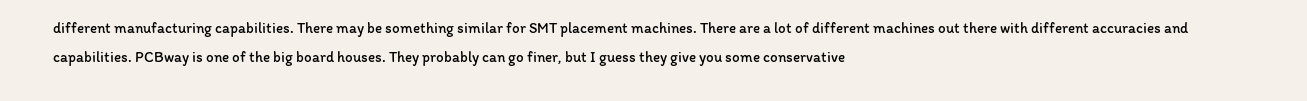different manufacturing capabilities. There may be something similar for SMT placement machines. There are a lot of different machines out there with different accuracies and capabilities. PCBway is one of the big board houses. They probably can go finer, but I guess they give you some conservative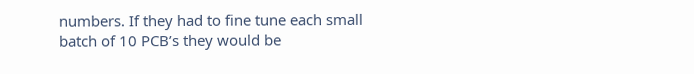numbers. If they had to fine tune each small batch of 10 PCB’s they would be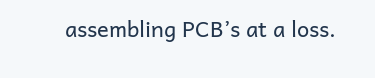assembling PCB’s at a loss.